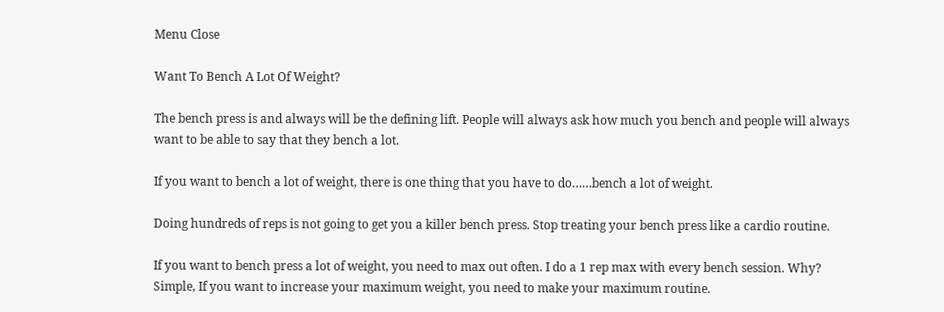Menu Close

Want To Bench A Lot Of Weight?

The bench press is and always will be the defining lift. People will always ask how much you bench and people will always want to be able to say that they bench a lot.

If you want to bench a lot of weight, there is one thing that you have to do……bench a lot of weight.

Doing hundreds of reps is not going to get you a killer bench press. Stop treating your bench press like a cardio routine.

If you want to bench press a lot of weight, you need to max out often. I do a 1 rep max with every bench session. Why? Simple, If you want to increase your maximum weight, you need to make your maximum routine.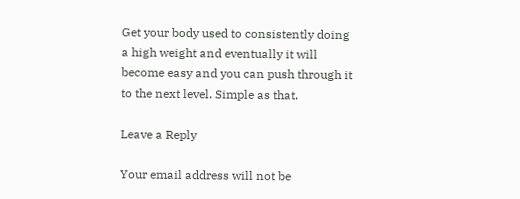Get your body used to consistently doing a high weight and eventually it will become easy and you can push through it to the next level. Simple as that.

Leave a Reply

Your email address will not be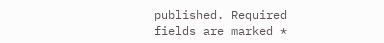published. Required fields are marked *